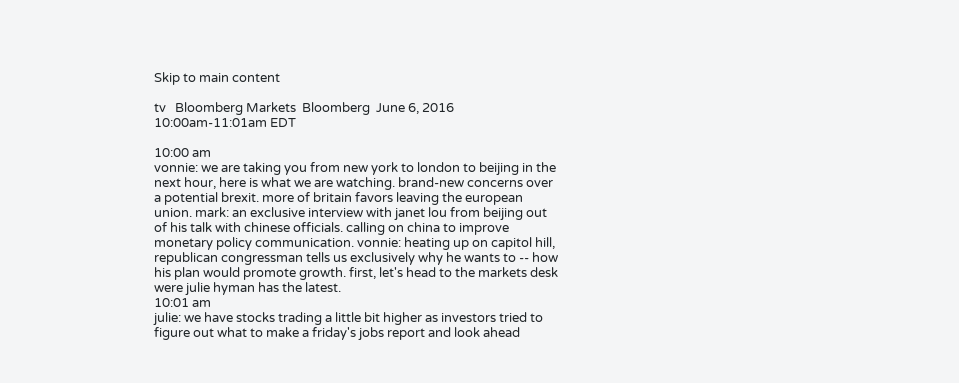Skip to main content

tv   Bloomberg Markets  Bloomberg  June 6, 2016 10:00am-11:01am EDT

10:00 am
vonnie: we are taking you from new york to london to beijing in the next hour, here is what we are watching. brand-new concerns over a potential brexit. more of britain favors leaving the european union. mark: an exclusive interview with janet lou from beijing out of his talk with chinese officials. calling on china to improve monetary policy communication. vonnie: heating up on capitol hill, republican congressman tells us exclusively why he wants to -- how his plan would promote growth. first, let's head to the markets desk were julie hyman has the latest.
10:01 am
julie: we have stocks trading a little bit higher as investors tried to figure out what to make a friday's jobs report and look ahead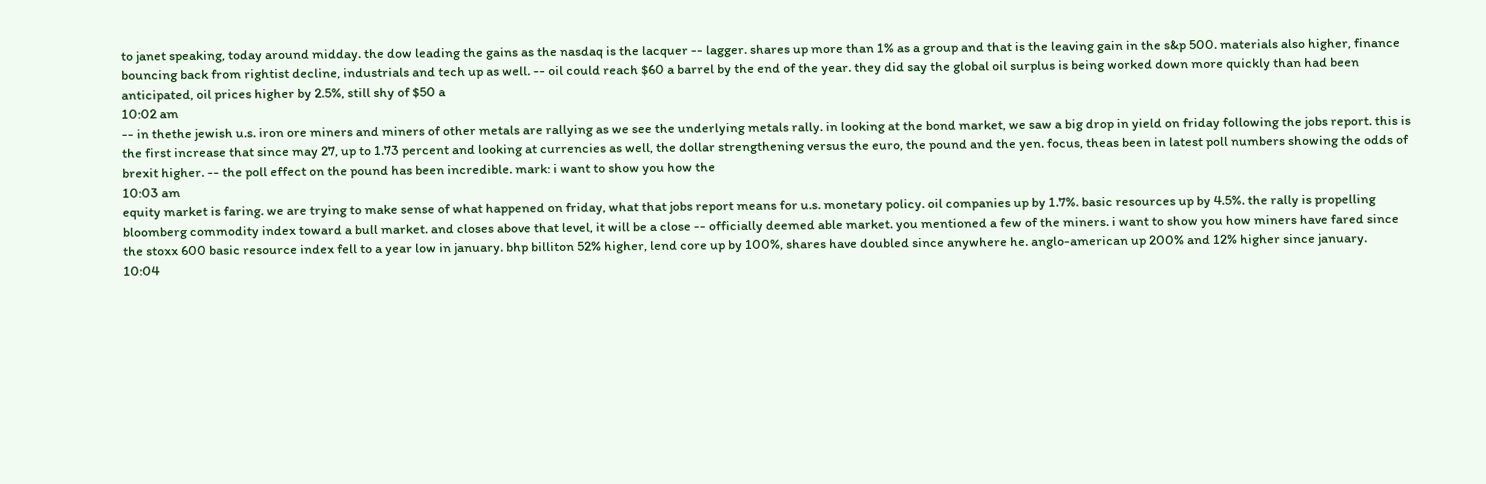to janet speaking, today around midday. the dow leading the gains as the nasdaq is the lacquer -- lagger. shares up more than 1% as a group and that is the leaving gain in the s&p 500. materials also higher, finance bouncing back from rightist decline, industrials and tech up as well. -- oil could reach $60 a barrel by the end of the year. they did say the global oil surplus is being worked down more quickly than had been anticipated, oil prices higher by 2.5%, still shy of $50 a
10:02 am
-- in thethe jewish u.s. iron ore miners and miners of other metals are rallying as we see the underlying metals rally. in looking at the bond market, we saw a big drop in yield on friday following the jobs report. this is the first increase that since may 27, up to 1.73 percent and looking at currencies as well, the dollar strengthening versus the euro, the pound and the yen. focus, theas been in latest poll numbers showing the odds of brexit higher. -- the poll effect on the pound has been incredible. mark: i want to show you how the
10:03 am
equity market is faring. we are trying to make sense of what happened on friday, what that jobs report means for u.s. monetary policy. oil companies up by 1.7%. basic resources up by 4.5%. the rally is propelling bloomberg commodity index toward a bull market. and closes above that level, it will be a close -- officially deemed able market. you mentioned a few of the miners. i want to show you how miners have fared since the stoxx 600 basic resource index fell to a year low in january. bhp billiton 52% higher, lend core up by 100%, shares have doubled since anywhere he. anglo-american up 200% and 12% higher since january.
10:04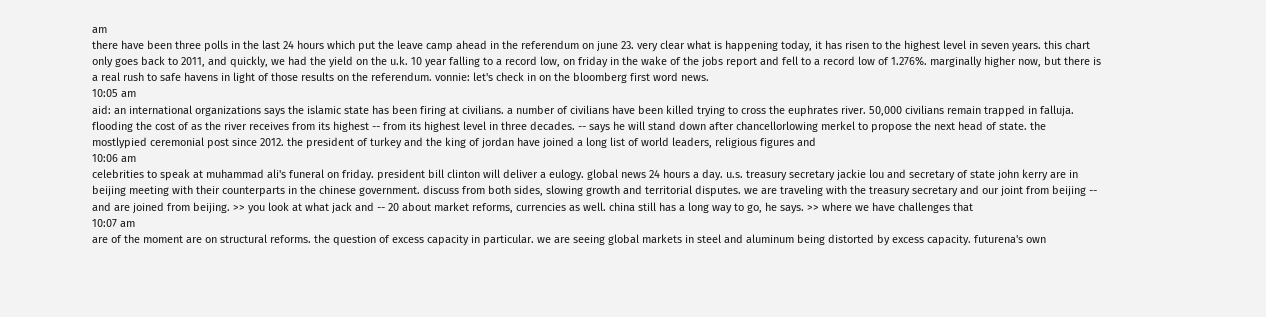am
there have been three polls in the last 24 hours which put the leave camp ahead in the referendum on june 23. very clear what is happening today, it has risen to the highest level in seven years. this chart only goes back to 2011, and quickly, we had the yield on the u.k. 10 year falling to a record low, on friday in the wake of the jobs report and fell to a record low of 1.276%. marginally higher now, but there is a real rush to safe havens in light of those results on the referendum. vonnie: let's check in on the bloomberg first word news.
10:05 am
aid: an international organizations says the islamic state has been firing at civilians. a number of civilians have been killed trying to cross the euphrates river. 50,000 civilians remain trapped in falluja. flooding the cost of as the river receives from its highest -- from its highest level in three decades. -- says he will stand down after chancellorlowing merkel to propose the next head of state. the mostlypied ceremonial post since 2012. the president of turkey and the king of jordan have joined a long list of world leaders, religious figures and
10:06 am
celebrities to speak at muhammad ali's funeral on friday. president bill clinton will deliver a eulogy. global news 24 hours a day. u.s. treasury secretary jackie lou and secretary of state john kerry are in beijing meeting with their counterparts in the chinese government. discuss from both sides, slowing growth and territorial disputes. we are traveling with the treasury secretary and our joint from beijing -- and are joined from beijing. >> you look at what jack and -- 20 about market reforms, currencies as well. china still has a long way to go, he says. >> where we have challenges that
10:07 am
are of the moment are on structural reforms. the question of excess capacity in particular. we are seeing global markets in steel and aluminum being distorted by excess capacity. futurena's own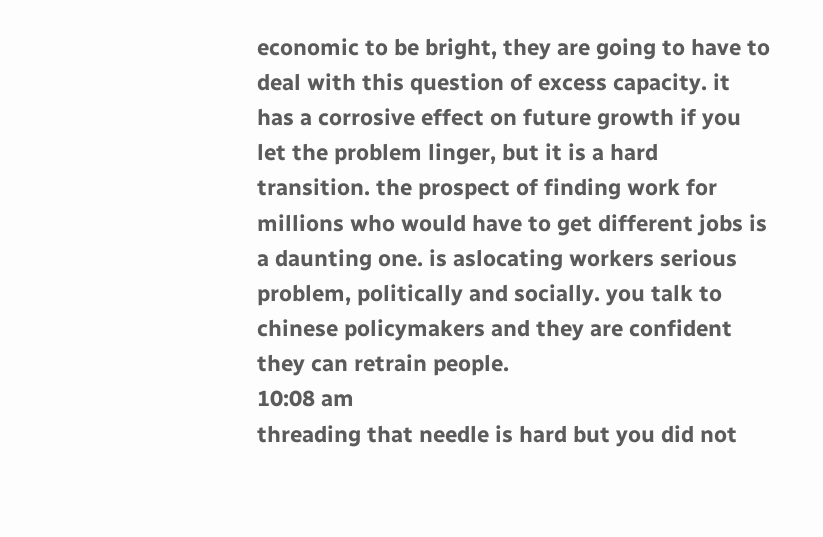economic to be bright, they are going to have to deal with this question of excess capacity. it has a corrosive effect on future growth if you let the problem linger, but it is a hard transition. the prospect of finding work for millions who would have to get different jobs is a daunting one. is aslocating workers serious problem, politically and socially. you talk to chinese policymakers and they are confident they can retrain people.
10:08 am
threading that needle is hard but you did not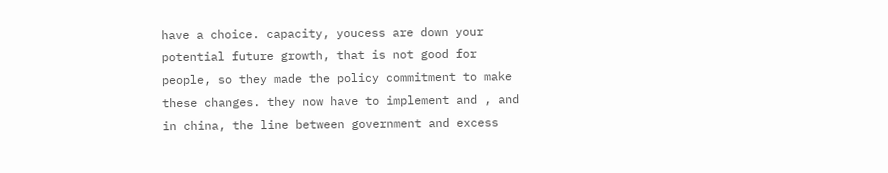have a choice. capacity, youcess are down your potential future growth, that is not good for people, so they made the policy commitment to make these changes. they now have to implement and , and in china, the line between government and excess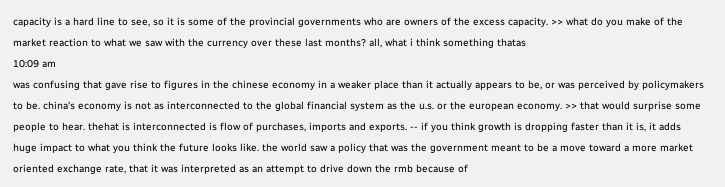capacity is a hard line to see, so it is some of the provincial governments who are owners of the excess capacity. >> what do you make of the market reaction to what we saw with the currency over these last months? all, what i think something thatas
10:09 am
was confusing that gave rise to figures in the chinese economy in a weaker place than it actually appears to be, or was perceived by policymakers to be. china's economy is not as interconnected to the global financial system as the u.s. or the european economy. >> that would surprise some people to hear. thehat is interconnected is flow of purchases, imports and exports. -- if you think growth is dropping faster than it is, it adds huge impact to what you think the future looks like. the world saw a policy that was the government meant to be a move toward a more market oriented exchange rate, that it was interpreted as an attempt to drive down the rmb because of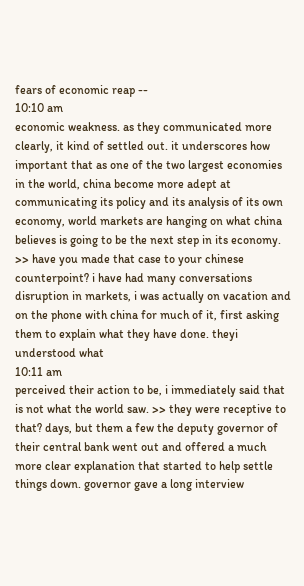fears of economic reap --
10:10 am
economic weakness. as they communicated more clearly, it kind of settled out. it underscores how important that as one of the two largest economies in the world, china become more adept at communicating its policy and its analysis of its own economy, world markets are hanging on what china believes is going to be the next step in its economy. >> have you made that case to your chinese counterpoint? i have had many conversations disruption in markets, i was actually on vacation and on the phone with china for much of it, first asking them to explain what they have done. theyi understood what
10:11 am
perceived their action to be, i immediately said that is not what the world saw. >> they were receptive to that? days, but them a few the deputy governor of their central bank went out and offered a much more clear explanation that started to help settle things down. governor gave a long interview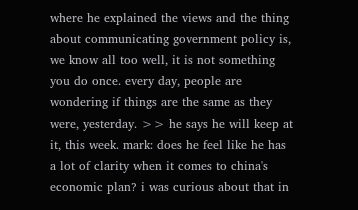where he explained the views and the thing about communicating government policy is, we know all too well, it is not something you do once. every day, people are wondering if things are the same as they were, yesterday. >> he says he will keep at it, this week. mark: does he feel like he has a lot of clarity when it comes to china's economic plan? i was curious about that in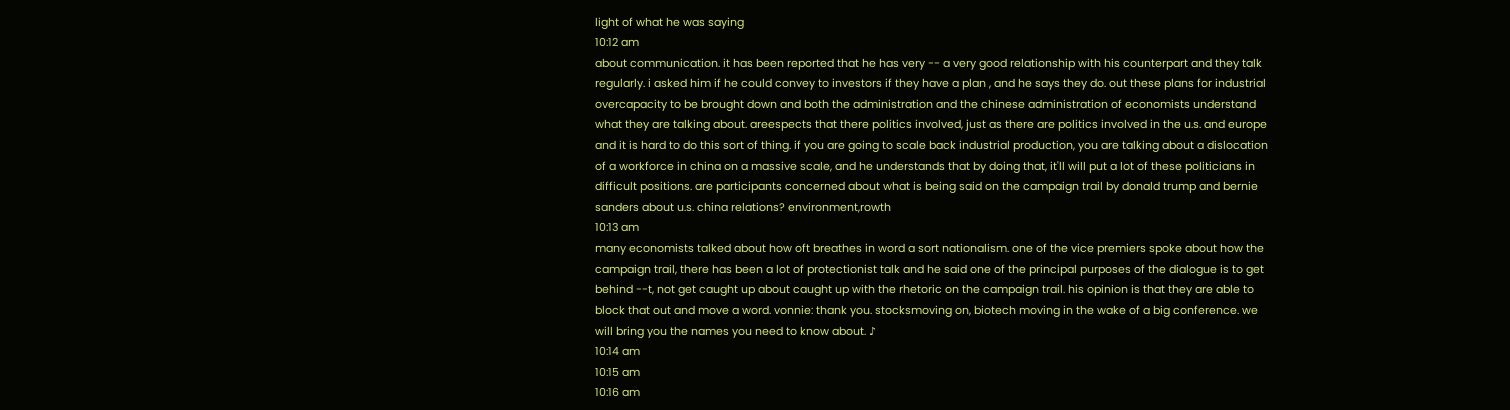light of what he was saying
10:12 am
about communication. it has been reported that he has very -- a very good relationship with his counterpart and they talk regularly. i asked him if he could convey to investors if they have a plan , and he says they do. out these plans for industrial overcapacity to be brought down and both the administration and the chinese administration of economists understand what they are talking about. areespects that there politics involved, just as there are politics involved in the u.s. and europe and it is hard to do this sort of thing. if you are going to scale back industrial production, you are talking about a dislocation of a workforce in china on a massive scale, and he understands that by doing that, it'll will put a lot of these politicians in difficult positions. are participants concerned about what is being said on the campaign trail by donald trump and bernie sanders about u.s. china relations? environment,rowth
10:13 am
many economists talked about how oft breathes in word a sort nationalism. one of the vice premiers spoke about how the campaign trail, there has been a lot of protectionist talk and he said one of the principal purposes of the dialogue is to get behind --t, not get caught up about caught up with the rhetoric on the campaign trail. his opinion is that they are able to block that out and move a word. vonnie: thank you. stocksmoving on, biotech moving in the wake of a big conference. we will bring you the names you need to know about. ♪
10:14 am
10:15 am
10:16 am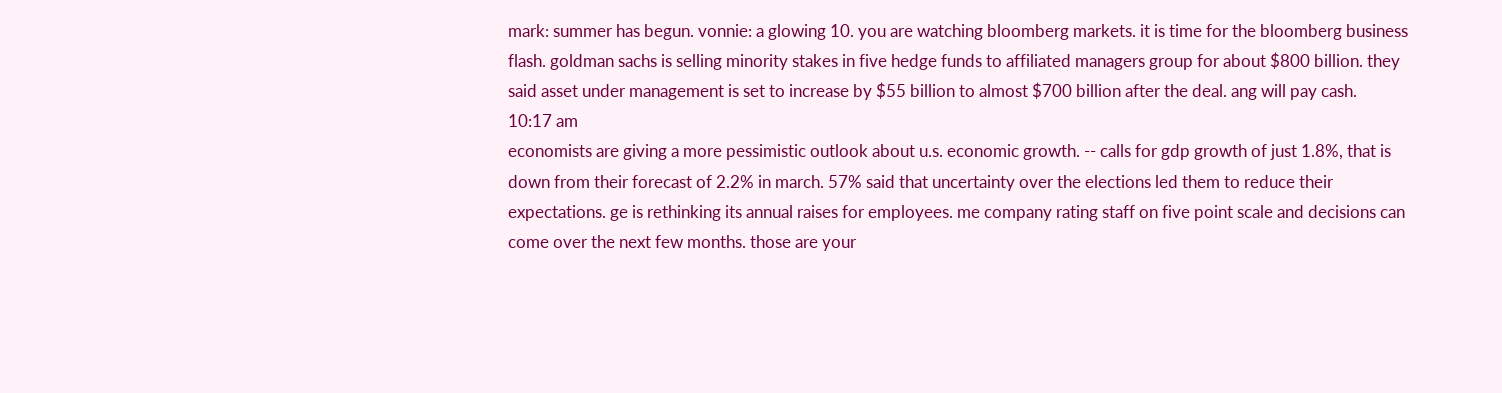mark: summer has begun. vonnie: a glowing 10. you are watching bloomberg markets. it is time for the bloomberg business flash. goldman sachs is selling minority stakes in five hedge funds to affiliated managers group for about $800 billion. they said asset under management is set to increase by $55 billion to almost $700 billion after the deal. ang will pay cash.
10:17 am
economists are giving a more pessimistic outlook about u.s. economic growth. -- calls for gdp growth of just 1.8%, that is down from their forecast of 2.2% in march. 57% said that uncertainty over the elections led them to reduce their expectations. ge is rethinking its annual raises for employees. me company rating staff on five point scale and decisions can come over the next few months. those are your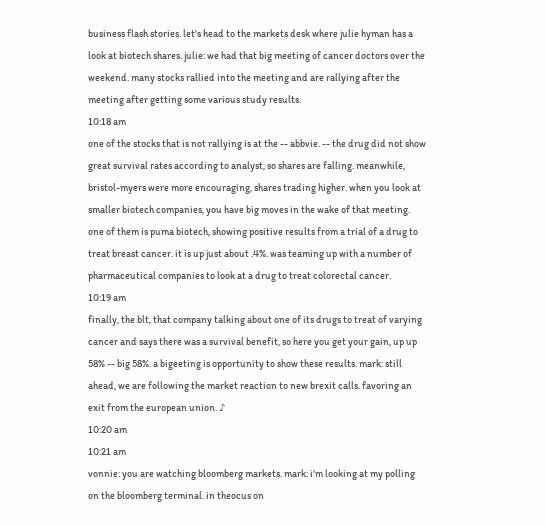business flash stories. let's head to the markets desk where julie hyman has a look at biotech shares. julie: we had that big meeting of cancer doctors over the weekend. many stocks rallied into the meeting and are rallying after the meeting after getting some various study results.
10:18 am
one of the stocks that is not rallying is at the -- abbvie. -- the drug did not show great survival rates according to analyst, so shares are falling. meanwhile, bristol-myers were more encouraging, shares trading higher. when you look at smaller biotech companies, you have big moves in the wake of that meeting. one of them is puma biotech, showing positive results from a trial of a drug to treat breast cancer. it is up just about .4%. was teaming up with a number of pharmaceutical companies to look at a drug to treat colorectal cancer.
10:19 am
finally, the blt, that company talking about one of its drugs to treat of varying cancer and says there was a survival benefit, so here you get your gain, up up 58% -- big 58%. a bigeeting is opportunity to show these results. mark: still ahead, we are following the market reaction to new brexit calls. favoring an exit from the european union. ♪
10:20 am
10:21 am
vonnie: you are watching bloomberg markets. mark: i'm looking at my polling on the bloomberg terminal. in theocus on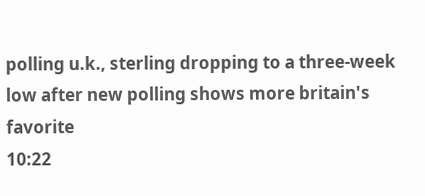polling u.k., sterling dropping to a three-week low after new polling shows more britain's favorite
10:22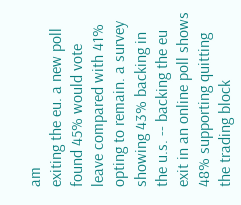am
exiting the eu. a new poll found 45% would vote leave compared with 41% opting to remain. a survey showing 43% backing in the u.s. -- backing the eu exit in an online poll shows 48% supporting quitting the trading block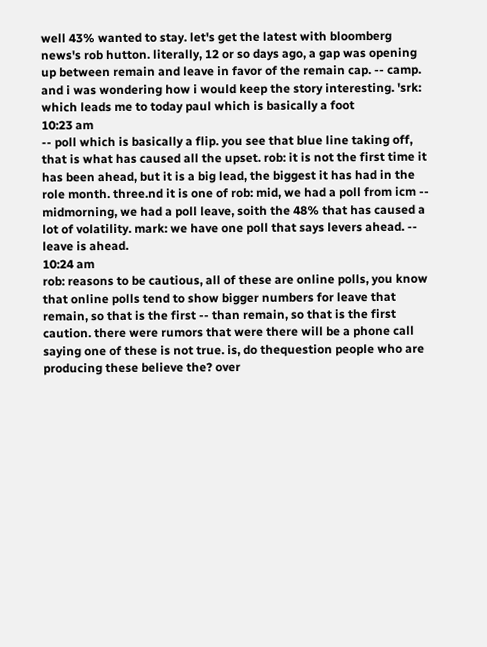well 43% wanted to stay. let's get the latest with bloomberg news's rob hutton. literally, 12 or so days ago, a gap was opening up between remain and leave in favor of the remain cap. -- camp. and i was wondering how i would keep the story interesting. 'srk: which leads me to today paul which is basically a foot
10:23 am
-- poll which is basically a flip. you see that blue line taking off, that is what has caused all the upset. rob: it is not the first time it has been ahead, but it is a big lead, the biggest it has had in the role month. three.nd it is one of rob: mid, we had a poll from icm -- midmorning, we had a poll leave, soith the 48% that has caused a lot of volatility. mark: we have one poll that says levers ahead. -- leave is ahead.
10:24 am
rob: reasons to be cautious, all of these are online polls, you know that online polls tend to show bigger numbers for leave that remain, so that is the first -- than remain, so that is the first caution. there were rumors that were there will be a phone call saying one of these is not true. is, do thequestion people who are producing these believe the? over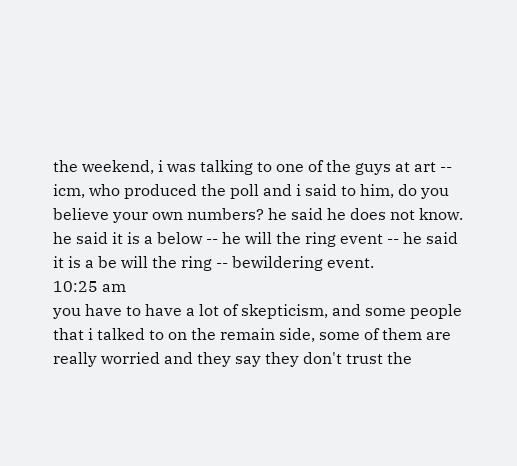the weekend, i was talking to one of the guys at art -- icm, who produced the poll and i said to him, do you believe your own numbers? he said he does not know. he said it is a below -- he will the ring event -- he said it is a be will the ring -- bewildering event.
10:25 am
you have to have a lot of skepticism, and some people that i talked to on the remain side, some of them are really worried and they say they don't trust the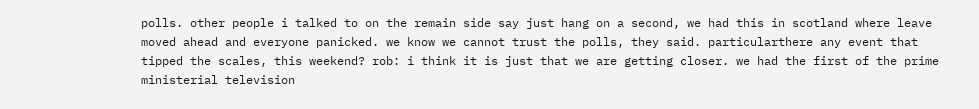polls. other people i talked to on the remain side say just hang on a second, we had this in scotland where leave moved ahead and everyone panicked. we know we cannot trust the polls, they said. particularthere any event that tipped the scales, this weekend? rob: i think it is just that we are getting closer. we had the first of the prime ministerial television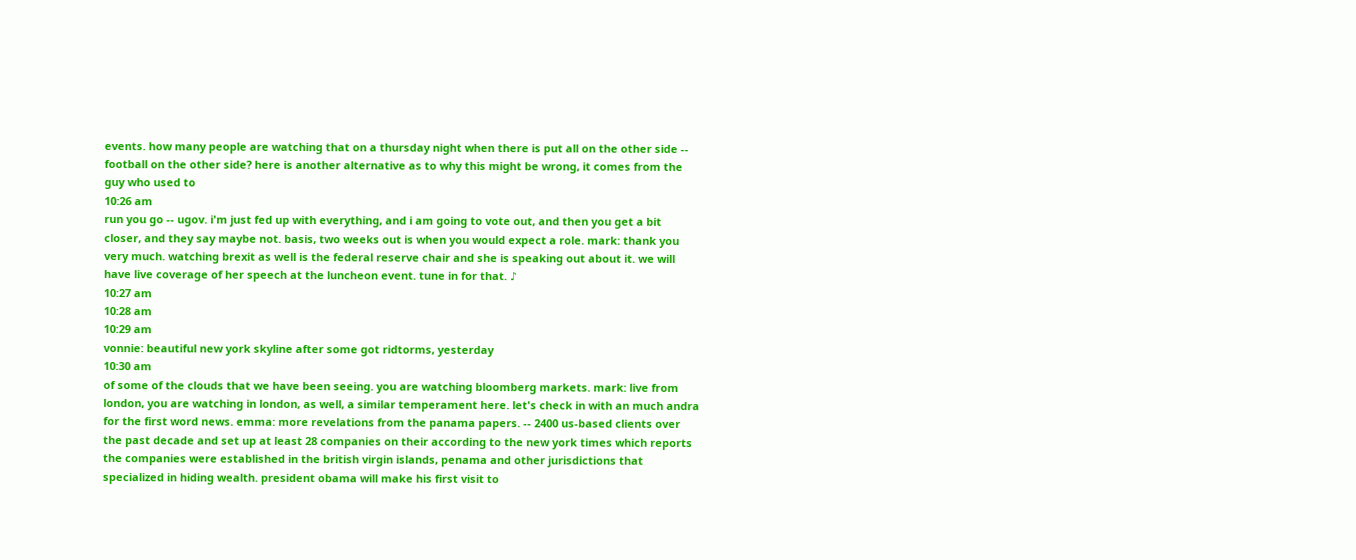events. how many people are watching that on a thursday night when there is put all on the other side -- football on the other side? here is another alternative as to why this might be wrong, it comes from the guy who used to
10:26 am
run you go -- ugov. i'm just fed up with everything, and i am going to vote out, and then you get a bit closer, and they say maybe not. basis, two weeks out is when you would expect a role. mark: thank you very much. watching brexit as well is the federal reserve chair and she is speaking out about it. we will have live coverage of her speech at the luncheon event. tune in for that. ♪
10:27 am
10:28 am
10:29 am
vonnie: beautiful new york skyline after some got ridtorms, yesterday
10:30 am
of some of the clouds that we have been seeing. you are watching bloomberg markets. mark: live from london, you are watching in london, as well, a similar temperament here. let's check in with an much andra for the first word news. emma: more revelations from the panama papers. -- 2400 us-based clients over the past decade and set up at least 28 companies on their according to the new york times which reports the companies were established in the british virgin islands, penama and other jurisdictions that specialized in hiding wealth. president obama will make his first visit to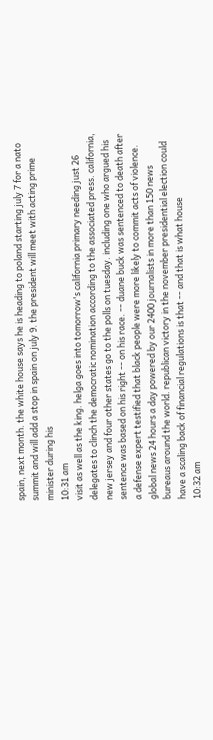spain, next month. the white house says he is heading to poland starting july 7 for a nato summit and will add a stop in spain on july 9. the president will meet with acting prime minister during his
10:31 am
visit as well as the king. helga goes into tomorrow's california primary needing just 26 delegates to clinch the democratic nomination according to the associated press. california, new jersey and four other states go to the polls on tuesday. including one who argued his sentence was based on his right -- on his race. -- duane buck was sentenced to death after a defense expert testified that black people were more likely to commit acts of violence. global news 24 hours a day powered by our 2400 journalists in more than 150 news bureaus around the world. republican victory in the november presidential election could have a scaling back of financial regulations is that -- and that is what house
10:32 am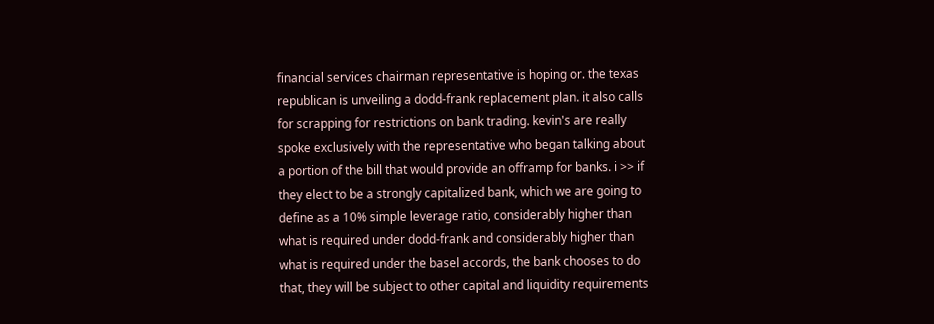financial services chairman representative is hoping or. the texas republican is unveiling a dodd-frank replacement plan. it also calls for scrapping for restrictions on bank trading. kevin's are really spoke exclusively with the representative who began talking about a portion of the bill that would provide an offramp for banks. i >> if they elect to be a strongly capitalized bank, which we are going to define as a 10% simple leverage ratio, considerably higher than what is required under dodd-frank and considerably higher than what is required under the basel accords, the bank chooses to do that, they will be subject to other capital and liquidity requirements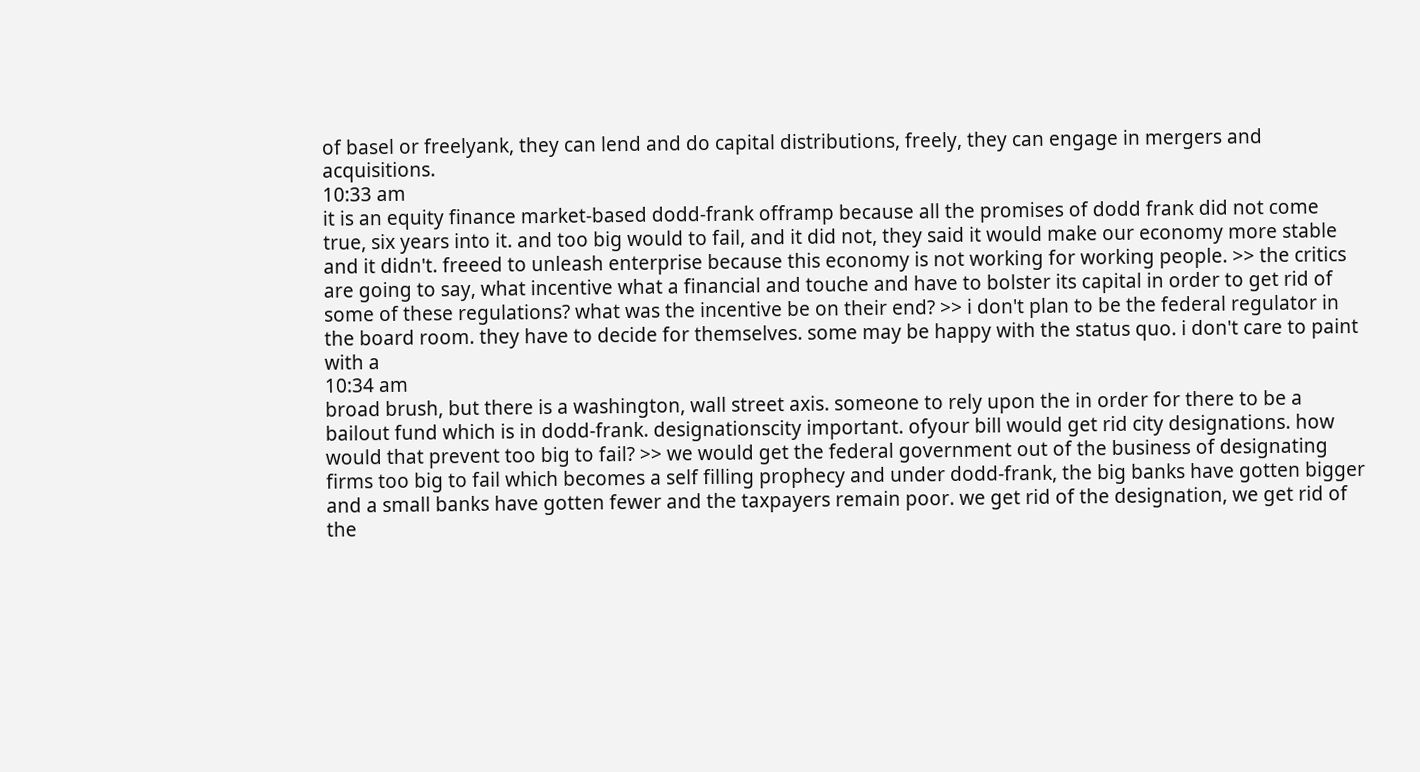of basel or freelyank, they can lend and do capital distributions, freely, they can engage in mergers and acquisitions.
10:33 am
it is an equity finance market-based dodd-frank offramp because all the promises of dodd frank did not come true, six years into it. and too big would to fail, and it did not, they said it would make our economy more stable and it didn't. freeed to unleash enterprise because this economy is not working for working people. >> the critics are going to say, what incentive what a financial and touche and have to bolster its capital in order to get rid of some of these regulations? what was the incentive be on their end? >> i don't plan to be the federal regulator in the board room. they have to decide for themselves. some may be happy with the status quo. i don't care to paint with a
10:34 am
broad brush, but there is a washington, wall street axis. someone to rely upon the in order for there to be a bailout fund which is in dodd-frank. designationscity important. ofyour bill would get rid city designations. how would that prevent too big to fail? >> we would get the federal government out of the business of designating firms too big to fail which becomes a self filling prophecy and under dodd-frank, the big banks have gotten bigger and a small banks have gotten fewer and the taxpayers remain poor. we get rid of the designation, we get rid of the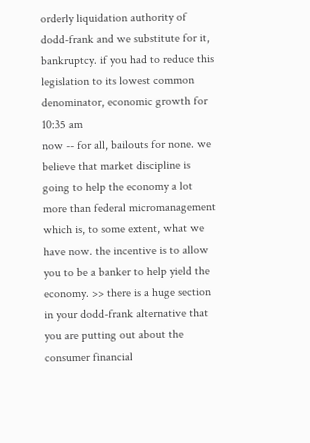orderly liquidation authority of dodd-frank and we substitute for it, bankruptcy. if you had to reduce this legislation to its lowest common denominator, economic growth for
10:35 am
now -- for all, bailouts for none. we believe that market discipline is going to help the economy a lot more than federal micromanagement which is, to some extent, what we have now. the incentive is to allow you to be a banker to help yield the economy. >> there is a huge section in your dodd-frank alternative that you are putting out about the consumer financial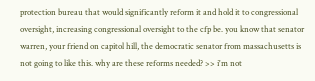protection bureau that would significantly reform it and hold it to congressional oversight, increasing congressional oversight to the cfp be. you know that senator warren, your friend on capitol hill, the democratic senator from massachusetts is not going to like this. why are these reforms needed? >> i'm not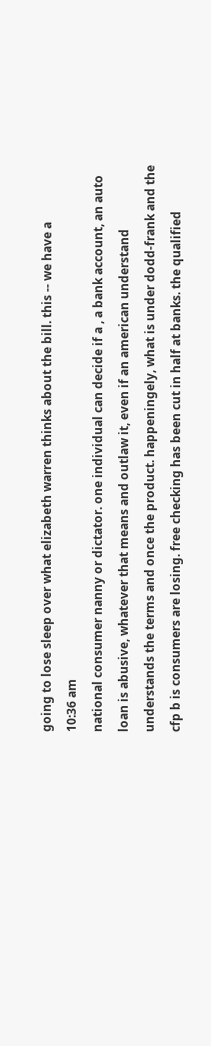going to lose sleep over what elizabeth warren thinks about the bill. this -- we have a
10:36 am
national consumer nanny or dictator. one individual can decide if a , a bank account, an auto loan is abusive, whatever that means and outlaw it, even if an american understand understands the terms and once the product. happeningely, what is under dodd-frank and the cfp b is consumers are losing. free checking has been cut in half at banks. the qualified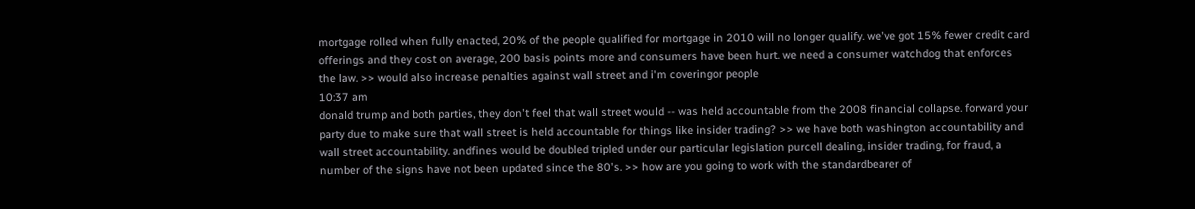mortgage rolled when fully enacted, 20% of the people qualified for mortgage in 2010 will no longer qualify. we've got 15% fewer credit card offerings and they cost on average, 200 basis points more and consumers have been hurt. we need a consumer watchdog that enforces the law. >> would also increase penalties against wall street and i'm coveringor people
10:37 am
donald trump and both parties, they don't feel that wall street would -- was held accountable from the 2008 financial collapse. forward your party due to make sure that wall street is held accountable for things like insider trading? >> we have both washington accountability and wall street accountability. andfines would be doubled tripled under our particular legislation purcell dealing, insider trading, for fraud, a number of the signs have not been updated since the 80's. >> how are you going to work with the standardbearer of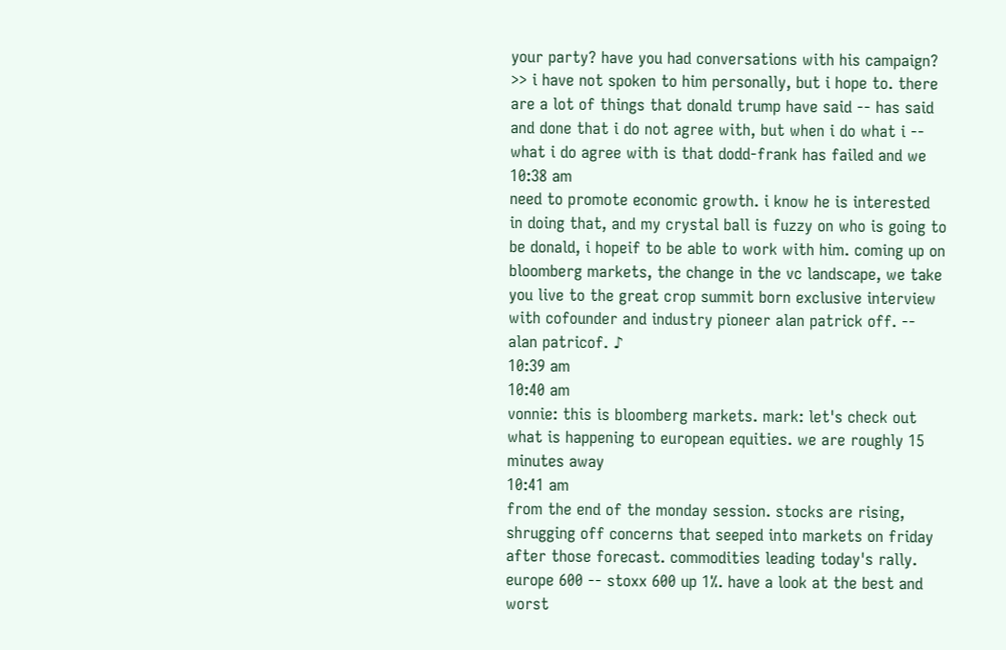your party? have you had conversations with his campaign? >> i have not spoken to him personally, but i hope to. there are a lot of things that donald trump have said -- has said and done that i do not agree with, but when i do what i -- what i do agree with is that dodd-frank has failed and we
10:38 am
need to promote economic growth. i know he is interested in doing that, and my crystal ball is fuzzy on who is going to be donald, i hopeif to be able to work with him. coming up on bloomberg markets, the change in the vc landscape, we take you live to the great crop summit born exclusive interview with cofounder and industry pioneer alan patrick off. -- alan patricof. ♪
10:39 am
10:40 am
vonnie: this is bloomberg markets. mark: let's check out what is happening to european equities. we are roughly 15 minutes away
10:41 am
from the end of the monday session. stocks are rising, shrugging off concerns that seeped into markets on friday after those forecast. commodities leading today's rally. europe 600 -- stoxx 600 up 1%. have a look at the best and worst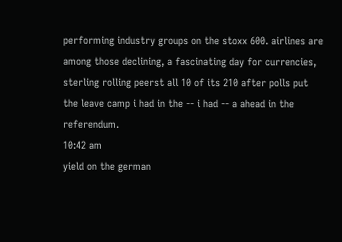performing industry groups on the stoxx 600. airlines are among those declining, a fascinating day for currencies, sterling rolling peerst all 10 of its 210 after polls put the leave camp i had in the -- i had -- a ahead in the referendum.
10:42 am
yield on the german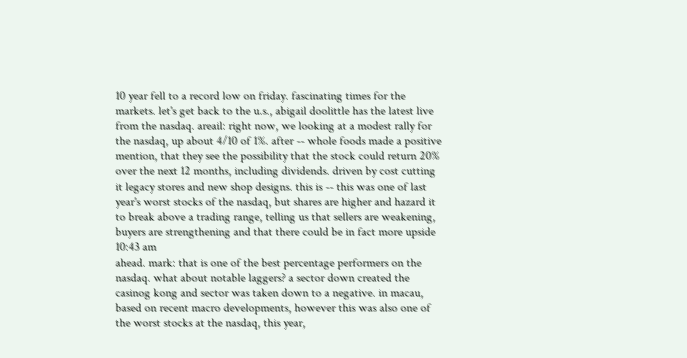10 year fell to a record low on friday. fascinating times for the markets. let's get back to the u.s., abigail doolittle has the latest live from the nasdaq. areail: right now, we looking at a modest rally for the nasdaq, up about 4/10 of 1%. after -- whole foods made a positive mention, that they see the possibility that the stock could return 20% over the next 12 months, including dividends. driven by cost cutting it legacy stores and new shop designs. this is -- this was one of last year's worst stocks of the nasdaq, but shares are higher and hazard it to break above a trading range, telling us that sellers are weakening, buyers are strengthening and that there could be in fact more upside
10:43 am
ahead. mark: that is one of the best percentage performers on the nasdaq. what about notable laggers? a sector down created the casinog kong and sector was taken down to a negative. in macau, based on recent macro developments, however this was also one of the worst stocks at the nasdaq, this year,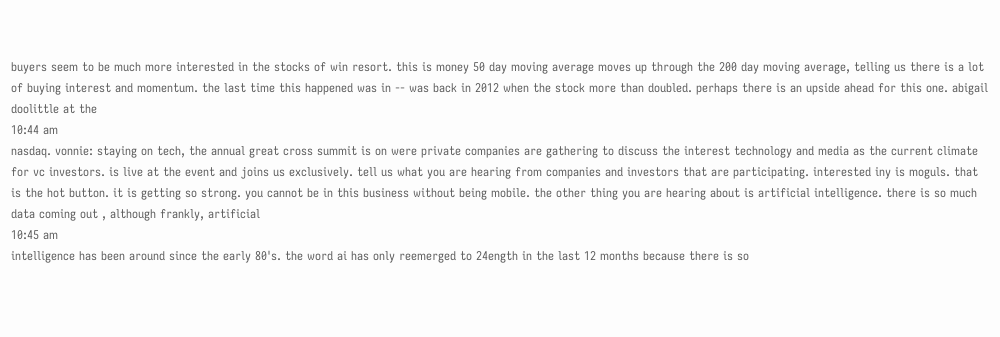buyers seem to be much more interested in the stocks of win resort. this is money 50 day moving average moves up through the 200 day moving average, telling us there is a lot of buying interest and momentum. the last time this happened was in -- was back in 2012 when the stock more than doubled. perhaps there is an upside ahead for this one. abigail doolittle at the
10:44 am
nasdaq. vonnie: staying on tech, the annual great cross summit is on were private companies are gathering to discuss the interest technology and media as the current climate for vc investors. is live at the event and joins us exclusively. tell us what you are hearing from companies and investors that are participating. interested iny is moguls. that is the hot button. it is getting so strong. you cannot be in this business without being mobile. the other thing you are hearing about is artificial intelligence. there is so much data coming out , although frankly, artificial
10:45 am
intelligence has been around since the early 80's. the word ai has only reemerged to 24ength in the last 12 months because there is so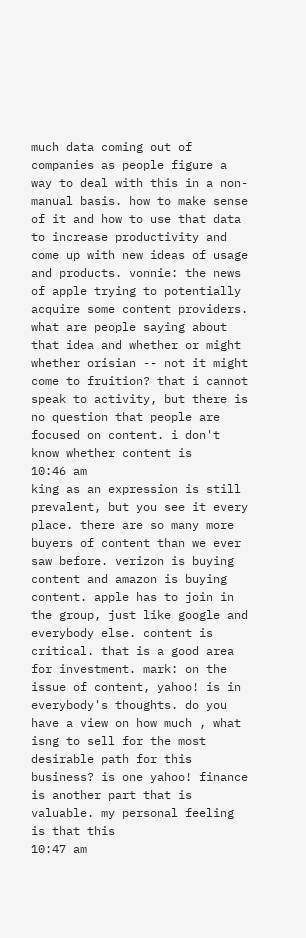much data coming out of companies as people figure a way to deal with this in a non-manual basis. how to make sense of it and how to use that data to increase productivity and come up with new ideas of usage and products. vonnie: the news of apple trying to potentially acquire some content providers. what are people saying about that idea and whether or might whether orisian -- not it might come to fruition? that i cannot speak to activity, but there is no question that people are focused on content. i don't know whether content is
10:46 am
king as an expression is still prevalent, but you see it every place. there are so many more buyers of content than we ever saw before. verizon is buying content and amazon is buying content. apple has to join in the group, just like google and everybody else. content is critical. that is a good area for investment. mark: on the issue of content, yahoo! is in everybody's thoughts. do you have a view on how much , what isng to sell for the most desirable path for this business? is one yahoo! finance is another part that is valuable. my personal feeling is that this
10:47 am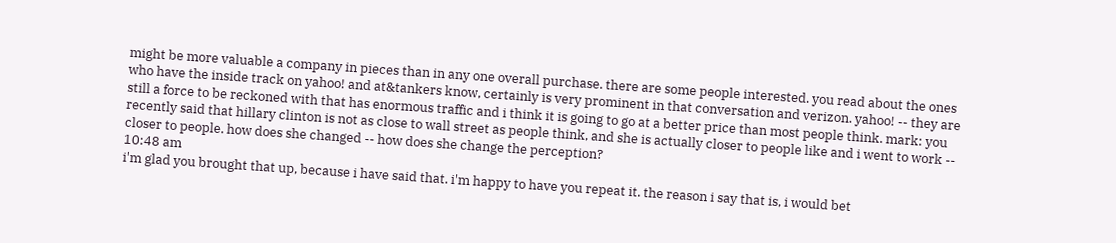might be more valuable a company in pieces than in any one overall purchase. there are some people interested. you read about the ones who have the inside track on yahoo! and at&tankers know, certainly is very prominent in that conversation and verizon. yahoo! -- they are still a force to be reckoned with that has enormous traffic and i think it is going to go at a better price than most people think. mark: you recently said that hillary clinton is not as close to wall street as people think, and she is actually closer to people like and i went to work -- closer to people. how does she changed -- how does she change the perception?
10:48 am
i'm glad you brought that up, because i have said that. i'm happy to have you repeat it. the reason i say that is, i would bet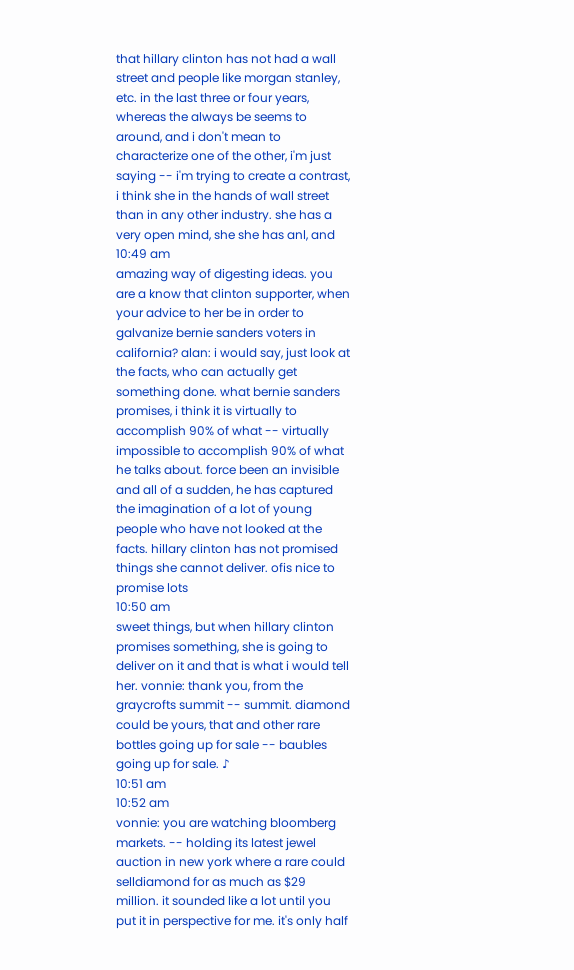that hillary clinton has not had a wall street and people like morgan stanley, etc. in the last three or four years, whereas the always be seems to around, and i don't mean to characterize one of the other, i'm just saying -- i'm trying to create a contrast, i think she in the hands of wall street than in any other industry. she has a very open mind, she she has anl, and
10:49 am
amazing way of digesting ideas. you are a know that clinton supporter, when your advice to her be in order to galvanize bernie sanders voters in california? alan: i would say, just look at the facts, who can actually get something done. what bernie sanders promises, i think it is virtually to accomplish 90% of what -- virtually impossible to accomplish 90% of what he talks about. force been an invisible and all of a sudden, he has captured the imagination of a lot of young people who have not looked at the facts. hillary clinton has not promised things she cannot deliver. ofis nice to promise lots
10:50 am
sweet things, but when hillary clinton promises something, she is going to deliver on it and that is what i would tell her. vonnie: thank you, from the graycrofts summit -- summit. diamond could be yours, that and other rare bottles going up for sale -- baubles going up for sale. ♪
10:51 am
10:52 am
vonnie: you are watching bloomberg markets. -- holding its latest jewel auction in new york where a rare could selldiamond for as much as $29 million. it sounded like a lot until you put it in perspective for me. it's only half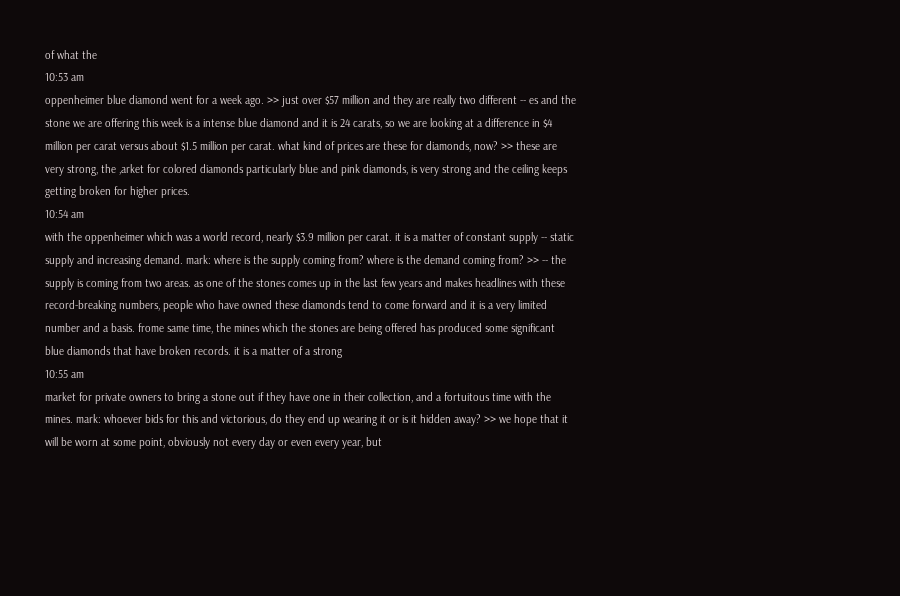of what the
10:53 am
oppenheimer blue diamond went for a week ago. >> just over $57 million and they are really two different -- es and the stone we are offering this week is a intense blue diamond and it is 24 carats, so we are looking at a difference in $4 million per carat versus about $1.5 million per carat. what kind of prices are these for diamonds, now? >> these are very strong, the ,arket for colored diamonds particularly blue and pink diamonds, is very strong and the ceiling keeps getting broken for higher prices.
10:54 am
with the oppenheimer which was a world record, nearly $3.9 million per carat. it is a matter of constant supply -- static supply and increasing demand. mark: where is the supply coming from? where is the demand coming from? >> -- the supply is coming from two areas. as one of the stones comes up in the last few years and makes headlines with these record-breaking numbers, people who have owned these diamonds tend to come forward and it is a very limited number and a basis. frome same time, the mines which the stones are being offered has produced some significant blue diamonds that have broken records. it is a matter of a strong
10:55 am
market for private owners to bring a stone out if they have one in their collection, and a fortuitous time with the mines. mark: whoever bids for this and victorious, do they end up wearing it or is it hidden away? >> we hope that it will be worn at some point, obviously not every day or even every year, but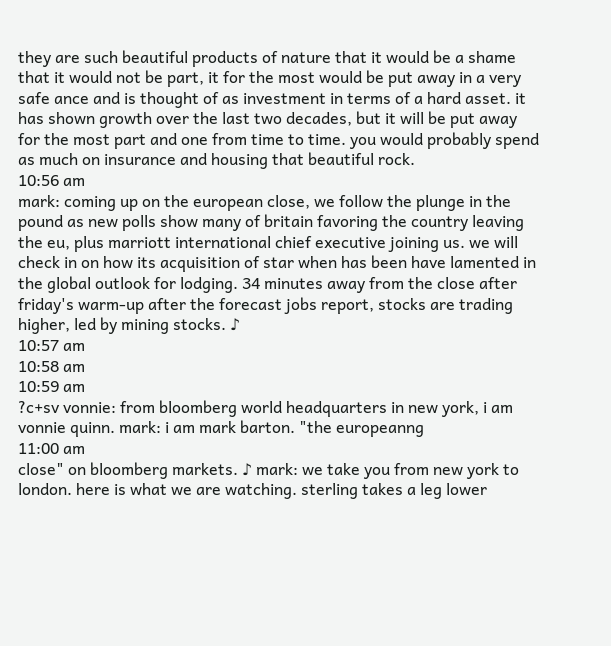they are such beautiful products of nature that it would be a shame that it would not be part, it for the most would be put away in a very safe ance and is thought of as investment in terms of a hard asset. it has shown growth over the last two decades, but it will be put away for the most part and one from time to time. you would probably spend as much on insurance and housing that beautiful rock.
10:56 am
mark: coming up on the european close, we follow the plunge in the pound as new polls show many of britain favoring the country leaving the eu, plus marriott international chief executive joining us. we will check in on how its acquisition of star when has been have lamented in the global outlook for lodging. 34 minutes away from the close after friday's warm-up after the forecast jobs report, stocks are trading higher, led by mining stocks. ♪
10:57 am
10:58 am
10:59 am
?c+sv vonnie: from bloomberg world headquarters in new york, i am vonnie quinn. mark: i am mark barton. "the europeanng
11:00 am
close" on bloomberg markets. ♪ mark: we take you from new york to london. here is what we are watching. sterling takes a leg lower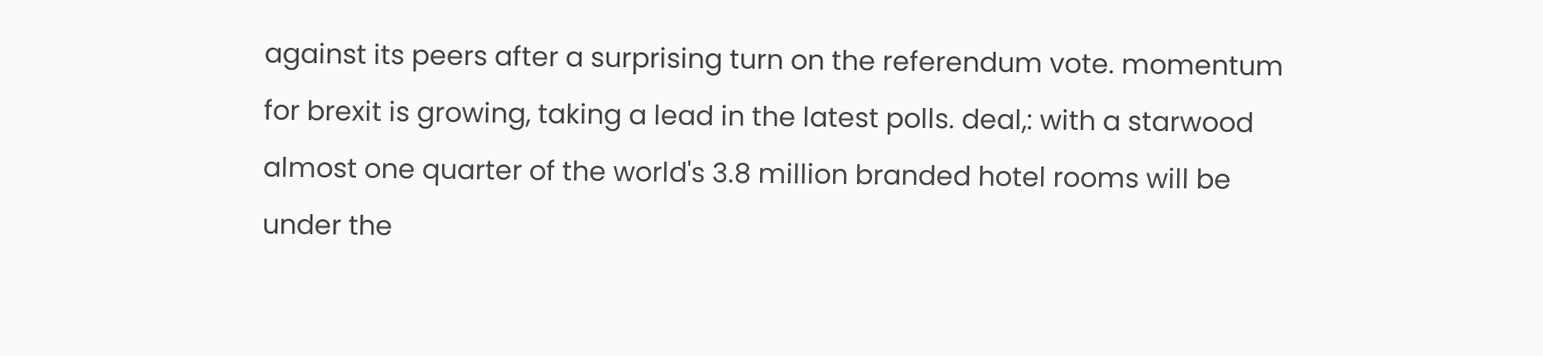against its peers after a surprising turn on the referendum vote. momentum for brexit is growing, taking a lead in the latest polls. deal,: with a starwood almost one quarter of the world's 3.8 million branded hotel rooms will be under the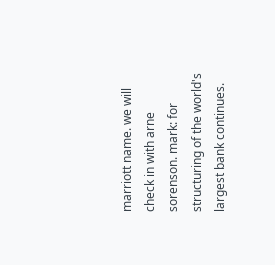marriott name. we will check in with arne sorenson. mark: for structuring of the world's largest bank continues.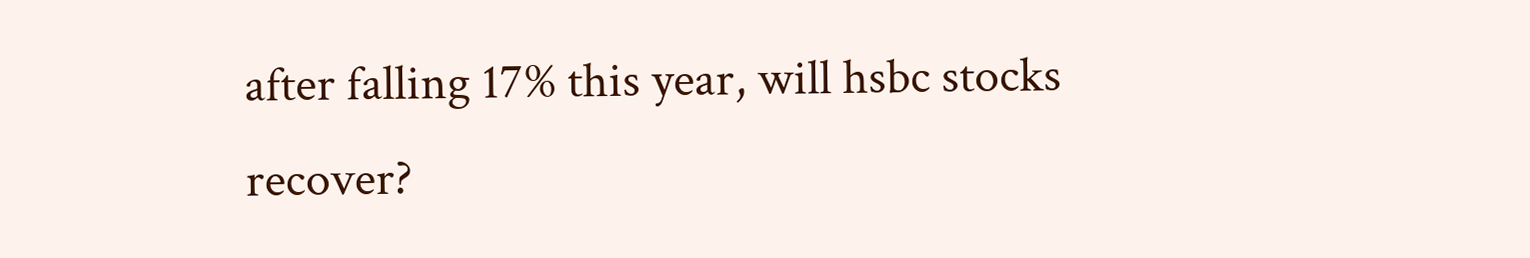after falling 17% this year, will hsbc stocks recover?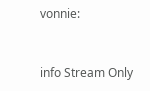vonnie:


info Stream Only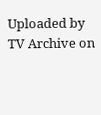Uploaded by TV Archive on